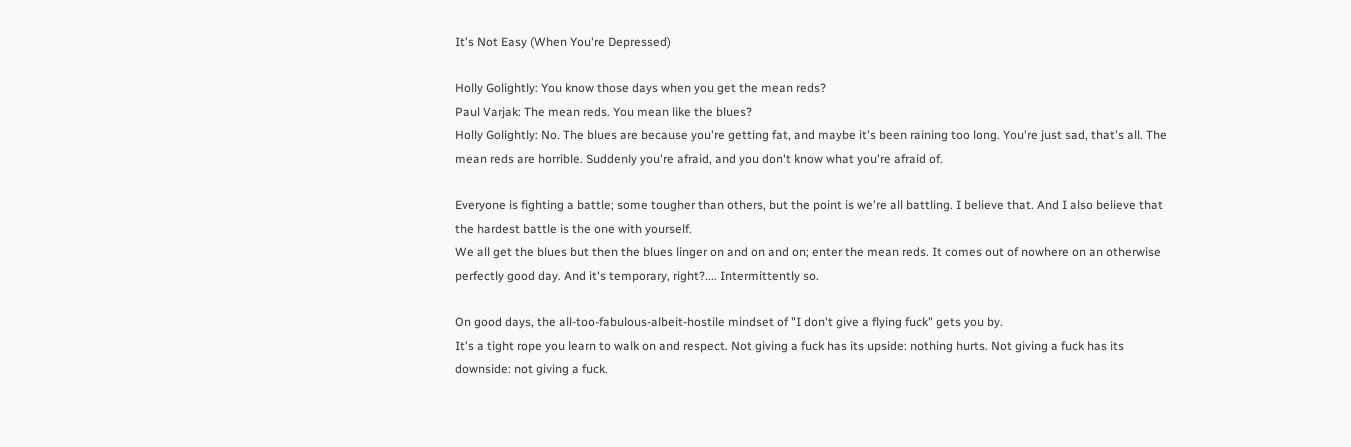It's Not Easy (When You're Depressed)

Holly Golightly: You know those days when you get the mean reds?
Paul Varjak: The mean reds. You mean like the blues?
Holly Golightly: No. The blues are because you're getting fat, and maybe it's been raining too long. You're just sad, that's all. The mean reds are horrible. Suddenly you're afraid, and you don't know what you're afraid of.

Everyone is fighting a battle; some tougher than others, but the point is we're all battling. I believe that. And I also believe that the hardest battle is the one with yourself.
We all get the blues but then the blues linger on and on and on; enter the mean reds. It comes out of nowhere on an otherwise perfectly good day. And it's temporary, right?.... Intermittently so.

On good days, the all-too-fabulous-albeit-hostile mindset of "I don't give a flying fuck" gets you by.
It's a tight rope you learn to walk on and respect. Not giving a fuck has its upside: nothing hurts. Not giving a fuck has its downside: not giving a fuck.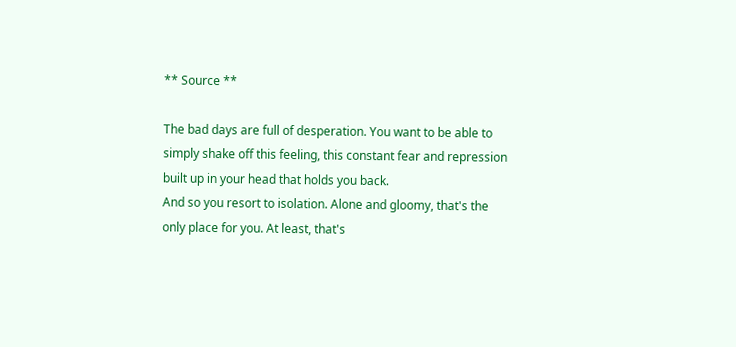** Source **

The bad days are full of desperation. You want to be able to simply shake off this feeling, this constant fear and repression built up in your head that holds you back.
And so you resort to isolation. Alone and gloomy, that's the only place for you. At least, that's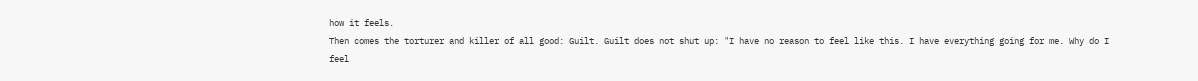how it feels.
Then comes the torturer and killer of all good: Guilt. Guilt does not shut up: "I have no reason to feel like this. I have everything going for me. Why do I feel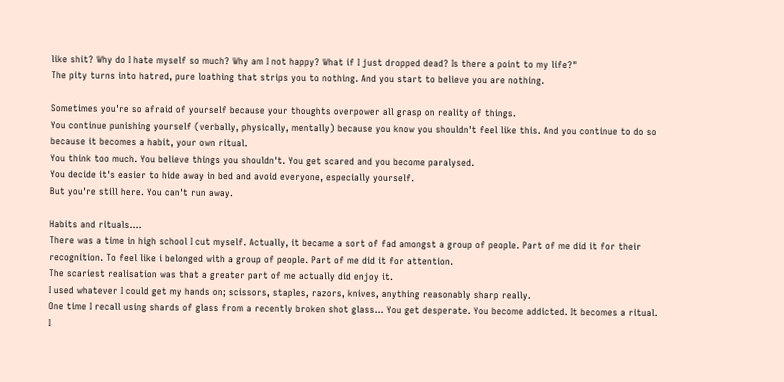like shit? Why do I hate myself so much? Why am I not happy? What if I just dropped dead? Is there a point to my life?"
The pity turns into hatred, pure loathing that strips you to nothing. And you start to believe you are nothing.

Sometimes you're so afraid of yourself because your thoughts overpower all grasp on reality of things.
You continue punishing yourself (verbally, physically, mentally) because you know you shouldn't feel like this. And you continue to do so because it becomes a habit, your own ritual.
You think too much. You believe things you shouldn't. You get scared and you become paralysed.
You decide it's easier to hide away in bed and avoid everyone, especially yourself.
But you're still here. You can't run away.

Habits and rituals....
There was a time in high school I cut myself. Actually, it became a sort of fad amongst a group of people. Part of me did it for their recognition. To feel like i belonged with a group of people. Part of me did it for attention.
The scariest realisation was that a greater part of me actually did enjoy it.
I used whatever I could get my hands on; scissors, staples, razors, knives, anything reasonably sharp really.
One time I recall using shards of glass from a recently broken shot glass... You get desperate. You become addicted. It becomes a ritual.
I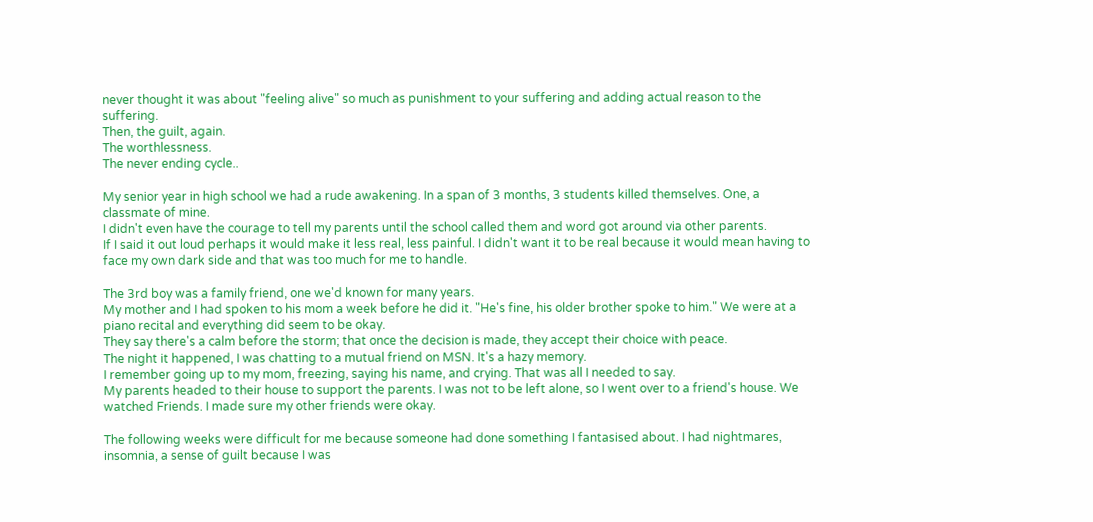never thought it was about "feeling alive" so much as punishment to your suffering and adding actual reason to the suffering.
Then, the guilt, again.
The worthlessness.
The never ending cycle..

My senior year in high school we had a rude awakening. In a span of 3 months, 3 students killed themselves. One, a classmate of mine.
I didn't even have the courage to tell my parents until the school called them and word got around via other parents.
If I said it out loud perhaps it would make it less real, less painful. I didn't want it to be real because it would mean having to face my own dark side and that was too much for me to handle.

The 3rd boy was a family friend, one we'd known for many years.
My mother and I had spoken to his mom a week before he did it. "He's fine, his older brother spoke to him." We were at a piano recital and everything did seem to be okay.
They say there's a calm before the storm; that once the decision is made, they accept their choice with peace.
The night it happened, I was chatting to a mutual friend on MSN. It's a hazy memory.
I remember going up to my mom, freezing, saying his name, and crying. That was all I needed to say.
My parents headed to their house to support the parents. I was not to be left alone, so I went over to a friend's house. We watched Friends. I made sure my other friends were okay.

The following weeks were difficult for me because someone had done something I fantasised about. I had nightmares, insomnia, a sense of guilt because I was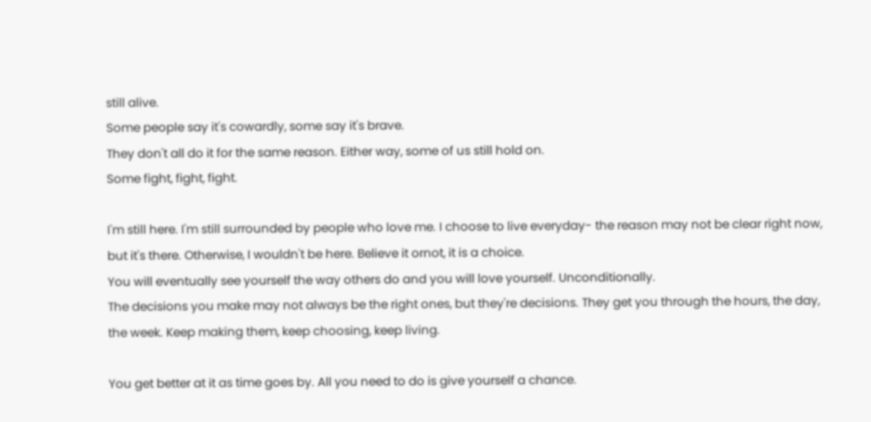still alive.
Some people say it's cowardly, some say it's brave.
They don't all do it for the same reason. Either way, some of us still hold on.
Some fight, fight, fight.

I'm still here. I'm still surrounded by people who love me. I choose to live everyday- the reason may not be clear right now, but it's there. Otherwise, I wouldn't be here. Believe it ornot, it is a choice.
You will eventually see yourself the way others do and you will love yourself. Unconditionally.
The decisions you make may not always be the right ones, but they're decisions. They get you through the hours, the day, the week. Keep making them, keep choosing, keep living.

You get better at it as time goes by. All you need to do is give yourself a chance.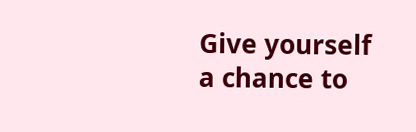Give yourself a chance to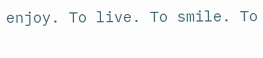enjoy. To live. To smile. To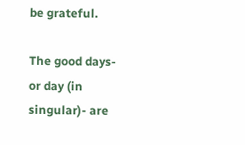be grateful.

The good days-or day (in singular)- are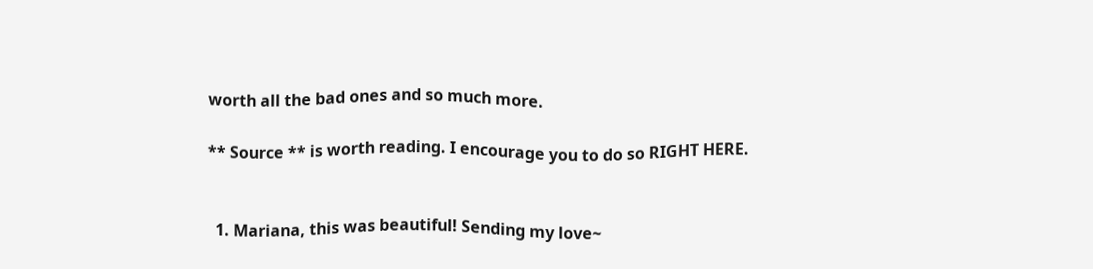worth all the bad ones and so much more.

** Source ** is worth reading. I encourage you to do so RIGHT HERE.


  1. Mariana, this was beautiful! Sending my love~